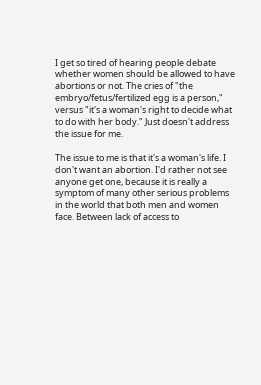I get so tired of hearing people debate whether women should be allowed to have abortions or not. The cries of "the embryo/fetus/fertilized egg is a person," versus "it's a woman's right to decide what to do with her body." Just doesn't address the issue for me.

The issue to me is that it's a woman's life. I don't want an abortion. I'd rather not see anyone get one, because it is really a symptom of many other serious problems in the world that both men and women face. Between lack of access to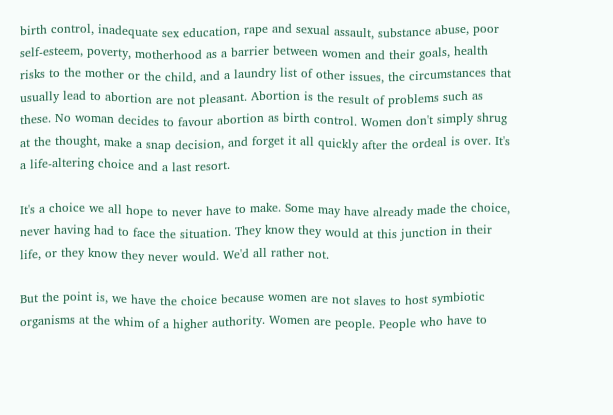birth control, inadequate sex education, rape and sexual assault, substance abuse, poor self-esteem, poverty, motherhood as a barrier between women and their goals, health risks to the mother or the child, and a laundry list of other issues, the circumstances that usually lead to abortion are not pleasant. Abortion is the result of problems such as these. No woman decides to favour abortion as birth control. Women don't simply shrug at the thought, make a snap decision, and forget it all quickly after the ordeal is over. It's a life-altering choice and a last resort.

It's a choice we all hope to never have to make. Some may have already made the choice, never having had to face the situation. They know they would at this junction in their life, or they know they never would. We'd all rather not.

But the point is, we have the choice because women are not slaves to host symbiotic organisms at the whim of a higher authority. Women are people. People who have to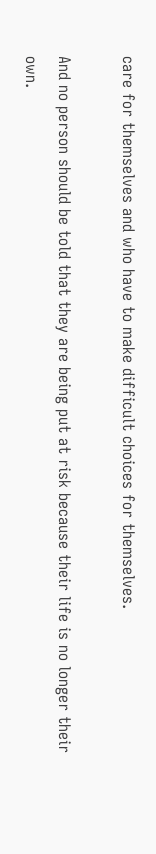care for themselves and who have to make difficult choices for themselves.

And no person should be told that they are being put at risk because their life is no longer their own.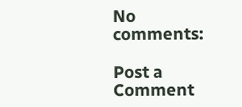No comments:

Post a Comment